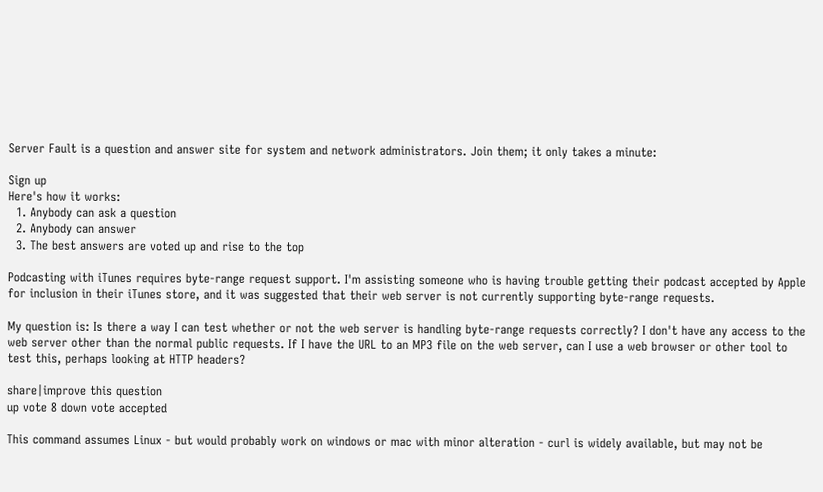Server Fault is a question and answer site for system and network administrators. Join them; it only takes a minute:

Sign up
Here's how it works:
  1. Anybody can ask a question
  2. Anybody can answer
  3. The best answers are voted up and rise to the top

Podcasting with iTunes requires byte-range request support. I'm assisting someone who is having trouble getting their podcast accepted by Apple for inclusion in their iTunes store, and it was suggested that their web server is not currently supporting byte-range requests.

My question is: Is there a way I can test whether or not the web server is handling byte-range requests correctly? I don't have any access to the web server other than the normal public requests. If I have the URL to an MP3 file on the web server, can I use a web browser or other tool to test this, perhaps looking at HTTP headers?

share|improve this question
up vote 8 down vote accepted

This command assumes Linux - but would probably work on windows or mac with minor alteration - curl is widely available, but may not be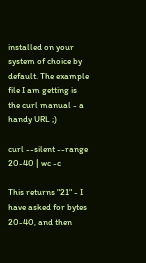installed on your system of choice by default. The example file I am getting is the curl manual - a handy URL ;)

curl --silent --range 20-40 | wc -c

This returns "21" - I have asked for bytes 20-40, and then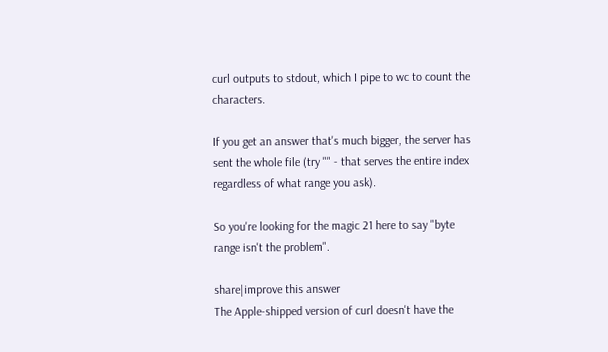curl outputs to stdout, which I pipe to wc to count the characters.

If you get an answer that's much bigger, the server has sent the whole file (try "" - that serves the entire index regardless of what range you ask).

So you're looking for the magic 21 here to say "byte range isn't the problem".

share|improve this answer
The Apple-shipped version of curl doesn't have the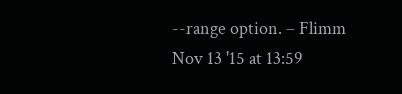--range option. – Flimm Nov 13 '15 at 13:59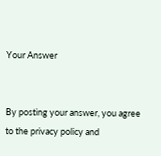Your Answer


By posting your answer, you agree to the privacy policy and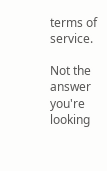terms of service.

Not the answer you're looking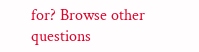for? Browse other questions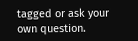tagged or ask your own question.